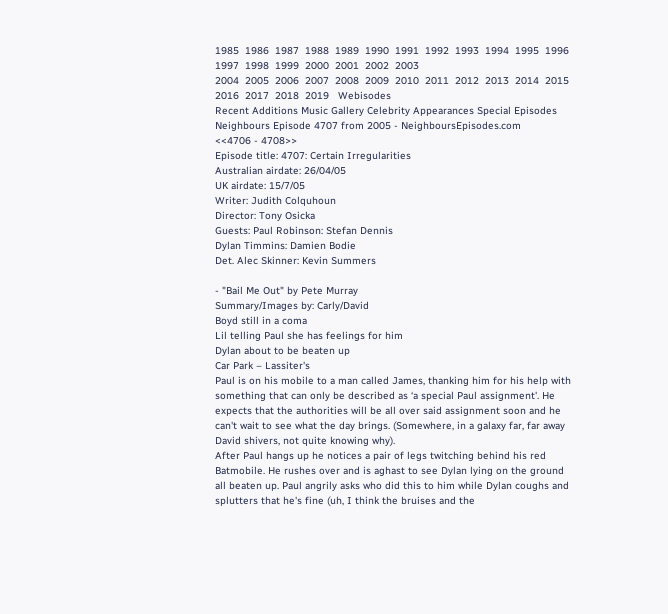1985  1986  1987  1988  1989  1990  1991  1992  1993  1994  1995  1996  1997  1998  1999  2000  2001  2002  2003
2004  2005  2006  2007  2008  2009  2010  2011  2012  2013  2014  2015  2016  2017  2018  2019   Webisodes
Recent Additions Music Gallery Celebrity Appearances Special Episodes
Neighbours Episode 4707 from 2005 - NeighboursEpisodes.com
<<4706 - 4708>>
Episode title: 4707: Certain Irregularities
Australian airdate: 26/04/05
UK airdate: 15/7/05
Writer: Judith Colquhoun
Director: Tony Osicka
Guests: Paul Robinson: Stefan Dennis
Dylan Timmins: Damien Bodie
Det. Alec Skinner: Kevin Summers

- "Bail Me Out" by Pete Murray
Summary/Images by: Carly/David
Boyd still in a coma
Lil telling Paul she has feelings for him
Dylan about to be beaten up
Car Park – Lassiter's
Paul is on his mobile to a man called James, thanking him for his help with something that can only be described as ‘a special Paul assignment'. He expects that the authorities will be all over said assignment soon and he can't wait to see what the day brings. (Somewhere, in a galaxy far, far away David shivers, not quite knowing why).
After Paul hangs up he notices a pair of legs twitching behind his red Batmobile. He rushes over and is aghast to see Dylan lying on the ground all beaten up. Paul angrily asks who did this to him while Dylan coughs and splutters that he's fine (uh, I think the bruises and the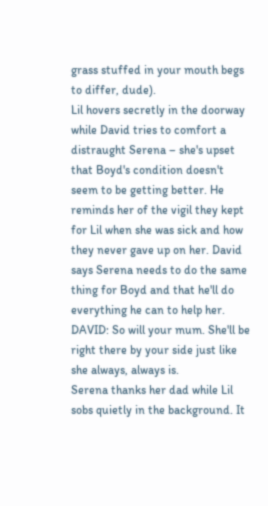grass stuffed in your mouth begs to differ, dude).
Lil hovers secretly in the doorway while David tries to comfort a distraught Serena – she's upset that Boyd's condition doesn't seem to be getting better. He reminds her of the vigil they kept for Lil when she was sick and how they never gave up on her. David says Serena needs to do the same thing for Boyd and that he'll do everything he can to help her.
DAVID: So will your mum. She'll be right there by your side just like she always, always is.
Serena thanks her dad while Lil sobs quietly in the background. It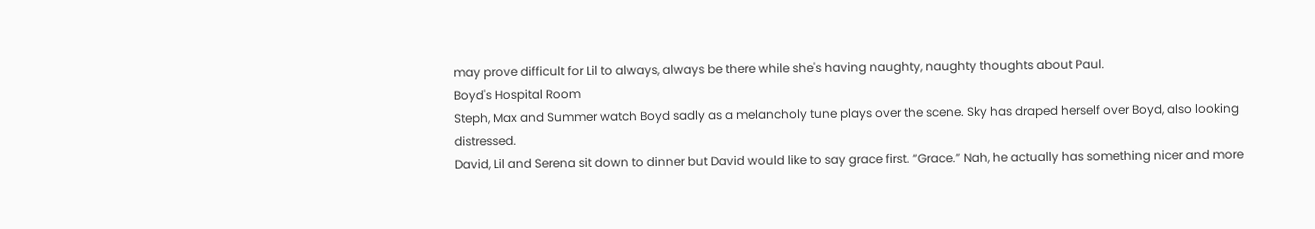may prove difficult for Lil to always, always be there while she's having naughty, naughty thoughts about Paul.
Boyd's Hospital Room
Steph, Max and Summer watch Boyd sadly as a melancholy tune plays over the scene. Sky has draped herself over Boyd, also looking distressed.
David, Lil and Serena sit down to dinner but David would like to say grace first. “Grace.” Nah, he actually has something nicer and more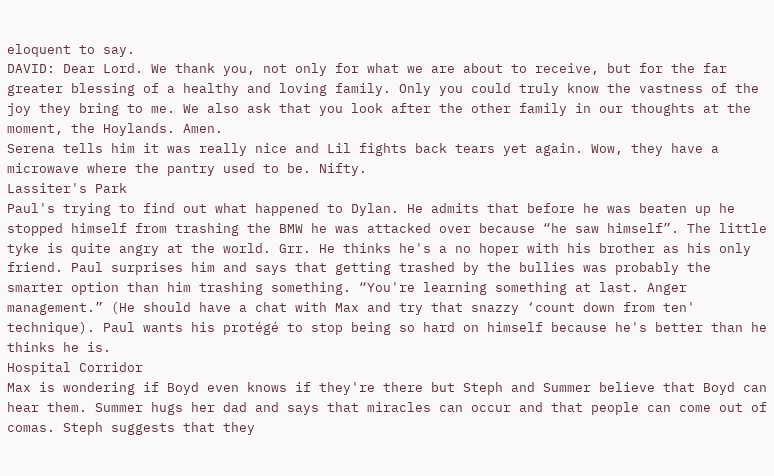eloquent to say.
DAVID: Dear Lord. We thank you, not only for what we are about to receive, but for the far greater blessing of a healthy and loving family. Only you could truly know the vastness of the joy they bring to me. We also ask that you look after the other family in our thoughts at the moment, the Hoylands. Amen.
Serena tells him it was really nice and Lil fights back tears yet again. Wow, they have a microwave where the pantry used to be. Nifty.
Lassiter's Park
Paul's trying to find out what happened to Dylan. He admits that before he was beaten up he stopped himself from trashing the BMW he was attacked over because “he saw himself”. The little tyke is quite angry at the world. Grr. He thinks he's a no hoper with his brother as his only friend. Paul surprises him and says that getting trashed by the bullies was probably the smarter option than him trashing something. “You're learning something at last. Anger management.” (He should have a chat with Max and try that snazzy ‘count down from ten' technique). Paul wants his protégé to stop being so hard on himself because he's better than he thinks he is.
Hospital Corridor
Max is wondering if Boyd even knows if they're there but Steph and Summer believe that Boyd can hear them. Summer hugs her dad and says that miracles can occur and that people can come out of comas. Steph suggests that they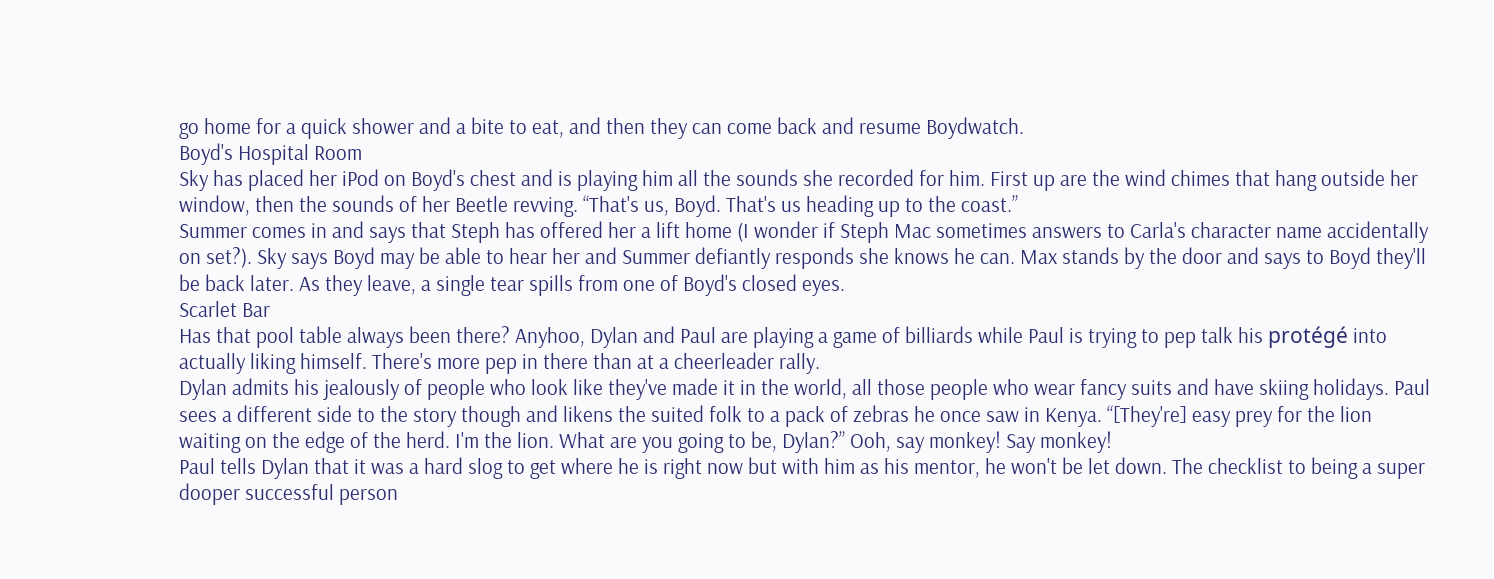go home for a quick shower and a bite to eat, and then they can come back and resume Boydwatch.
Boyd's Hospital Room
Sky has placed her iPod on Boyd's chest and is playing him all the sounds she recorded for him. First up are the wind chimes that hang outside her window, then the sounds of her Beetle revving. “That's us, Boyd. That's us heading up to the coast.”
Summer comes in and says that Steph has offered her a lift home (I wonder if Steph Mac sometimes answers to Carla's character name accidentally on set?). Sky says Boyd may be able to hear her and Summer defiantly responds she knows he can. Max stands by the door and says to Boyd they'll be back later. As they leave, a single tear spills from one of Boyd's closed eyes.
Scarlet Bar
Has that pool table always been there? Anyhoo, Dylan and Paul are playing a game of billiards while Paul is trying to pep talk his protégé into actually liking himself. There's more pep in there than at a cheerleader rally.
Dylan admits his jealously of people who look like they've made it in the world, all those people who wear fancy suits and have skiing holidays. Paul sees a different side to the story though and likens the suited folk to a pack of zebras he once saw in Kenya. “[They're] easy prey for the lion waiting on the edge of the herd. I'm the lion. What are you going to be, Dylan?” Ooh, say monkey! Say monkey!
Paul tells Dylan that it was a hard slog to get where he is right now but with him as his mentor, he won't be let down. The checklist to being a super dooper successful person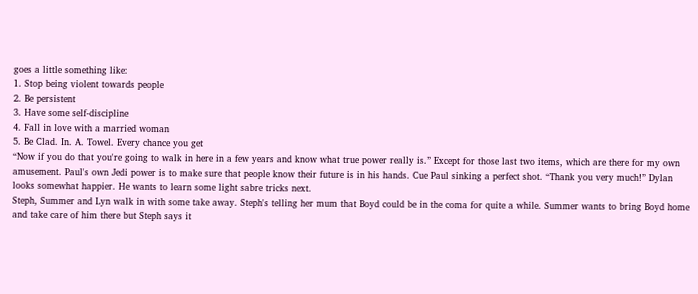goes a little something like:
1. Stop being violent towards people
2. Be persistent
3. Have some self-discipline
4. Fall in love with a married woman
5. Be Clad. In. A. Towel. Every chance you get
“Now if you do that you're going to walk in here in a few years and know what true power really is.” Except for those last two items, which are there for my own amusement. Paul's own Jedi power is to make sure that people know their future is in his hands. Cue Paul sinking a perfect shot. “Thank you very much!” Dylan looks somewhat happier. He wants to learn some light sabre tricks next.
Steph, Summer and Lyn walk in with some take away. Steph's telling her mum that Boyd could be in the coma for quite a while. Summer wants to bring Boyd home and take care of him there but Steph says it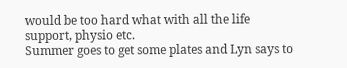would be too hard what with all the life support, physio etc.
Summer goes to get some plates and Lyn says to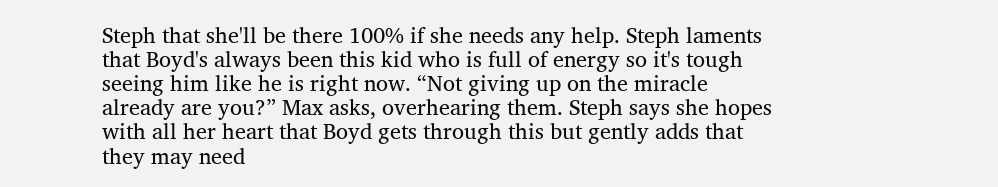Steph that she'll be there 100% if she needs any help. Steph laments that Boyd's always been this kid who is full of energy so it's tough seeing him like he is right now. “Not giving up on the miracle already are you?” Max asks, overhearing them. Steph says she hopes with all her heart that Boyd gets through this but gently adds that they may need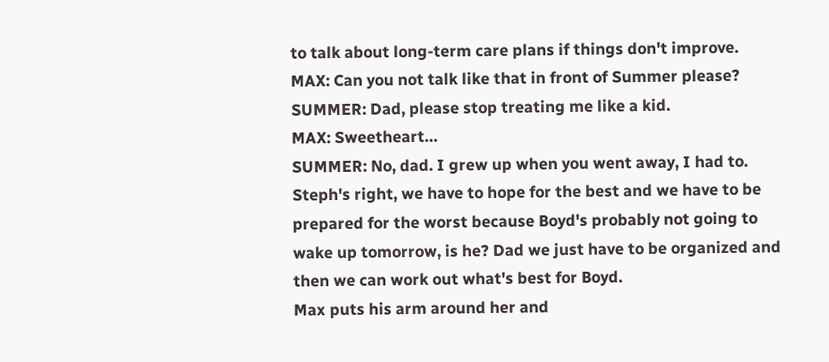to talk about long-term care plans if things don't improve.
MAX: Can you not talk like that in front of Summer please?
SUMMER: Dad, please stop treating me like a kid.
MAX: Sweetheart…
SUMMER: No, dad. I grew up when you went away, I had to. Steph's right, we have to hope for the best and we have to be prepared for the worst because Boyd's probably not going to wake up tomorrow, is he? Dad we just have to be organized and then we can work out what's best for Boyd.
Max puts his arm around her and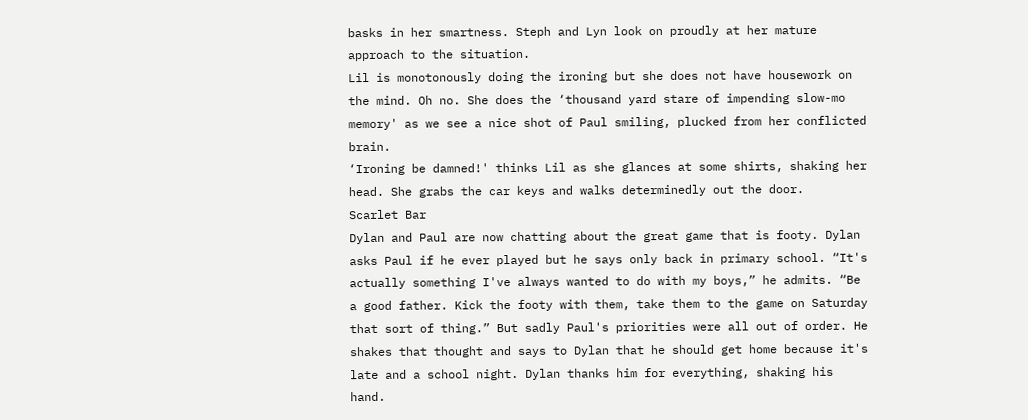basks in her smartness. Steph and Lyn look on proudly at her mature approach to the situation.
Lil is monotonously doing the ironing but she does not have housework on the mind. Oh no. She does the ‘thousand yard stare of impending slow-mo memory' as we see a nice shot of Paul smiling, plucked from her conflicted brain.
‘Ironing be damned!' thinks Lil as she glances at some shirts, shaking her head. She grabs the car keys and walks determinedly out the door.
Scarlet Bar
Dylan and Paul are now chatting about the great game that is footy. Dylan asks Paul if he ever played but he says only back in primary school. “It's actually something I've always wanted to do with my boys,” he admits. “Be a good father. Kick the footy with them, take them to the game on Saturday that sort of thing.” But sadly Paul's priorities were all out of order. He shakes that thought and says to Dylan that he should get home because it's late and a school night. Dylan thanks him for everything, shaking his hand.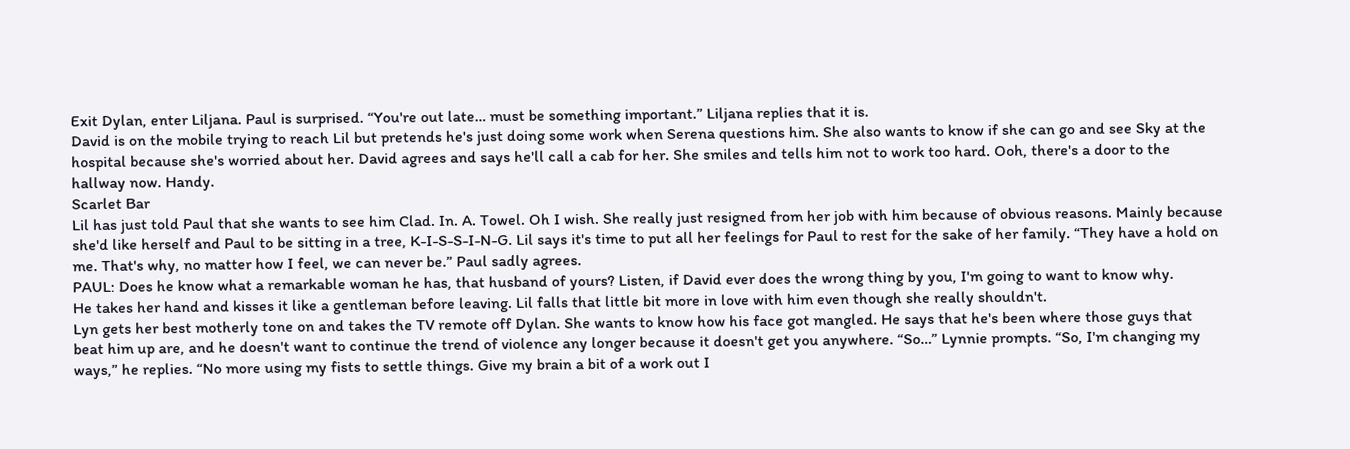Exit Dylan, enter Liljana. Paul is surprised. “You're out late… must be something important.” Liljana replies that it is.
David is on the mobile trying to reach Lil but pretends he's just doing some work when Serena questions him. She also wants to know if she can go and see Sky at the hospital because she's worried about her. David agrees and says he'll call a cab for her. She smiles and tells him not to work too hard. Ooh, there's a door to the hallway now. Handy.
Scarlet Bar
Lil has just told Paul that she wants to see him Clad. In. A. Towel. Oh I wish. She really just resigned from her job with him because of obvious reasons. Mainly because she'd like herself and Paul to be sitting in a tree, K-I-S-S-I-N-G. Lil says it's time to put all her feelings for Paul to rest for the sake of her family. “They have a hold on me. That's why, no matter how I feel, we can never be.” Paul sadly agrees.
PAUL: Does he know what a remarkable woman he has, that husband of yours? Listen, if David ever does the wrong thing by you, I'm going to want to know why.
He takes her hand and kisses it like a gentleman before leaving. Lil falls that little bit more in love with him even though she really shouldn't.
Lyn gets her best motherly tone on and takes the TV remote off Dylan. She wants to know how his face got mangled. He says that he's been where those guys that beat him up are, and he doesn't want to continue the trend of violence any longer because it doesn't get you anywhere. “So…” Lynnie prompts. “So, I'm changing my ways,” he replies. “No more using my fists to settle things. Give my brain a bit of a work out I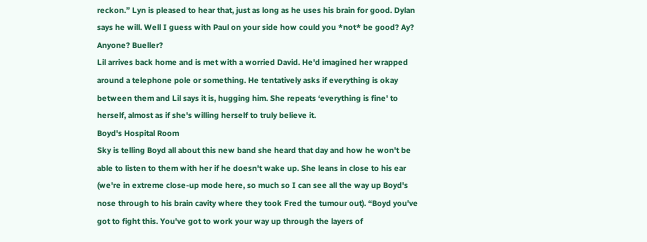reckon.” Lyn is pleased to hear that, just as long as he uses his brain for good. Dylan says he will. Well I guess with Paul on your side how could you *not* be good? Ay? Anyone? Bueller?
Lil arrives back home and is met with a worried David. He'd imagined her wrapped around a telephone pole or something. He tentatively asks if everything is okay between them and Lil says it is, hugging him. She repeats ‘everything is fine' to herself, almost as if she's willing herself to truly believe it.
Boyd's Hospital Room
Sky is telling Boyd all about this new band she heard that day and how he won't be able to listen to them with her if he doesn't wake up. She leans in close to his ear (we're in extreme close-up mode here, so much so I can see all the way up Boyd's nose through to his brain cavity where they took Fred the tumour out). “Boyd you've got to fight this. You've got to work your way up through the layers of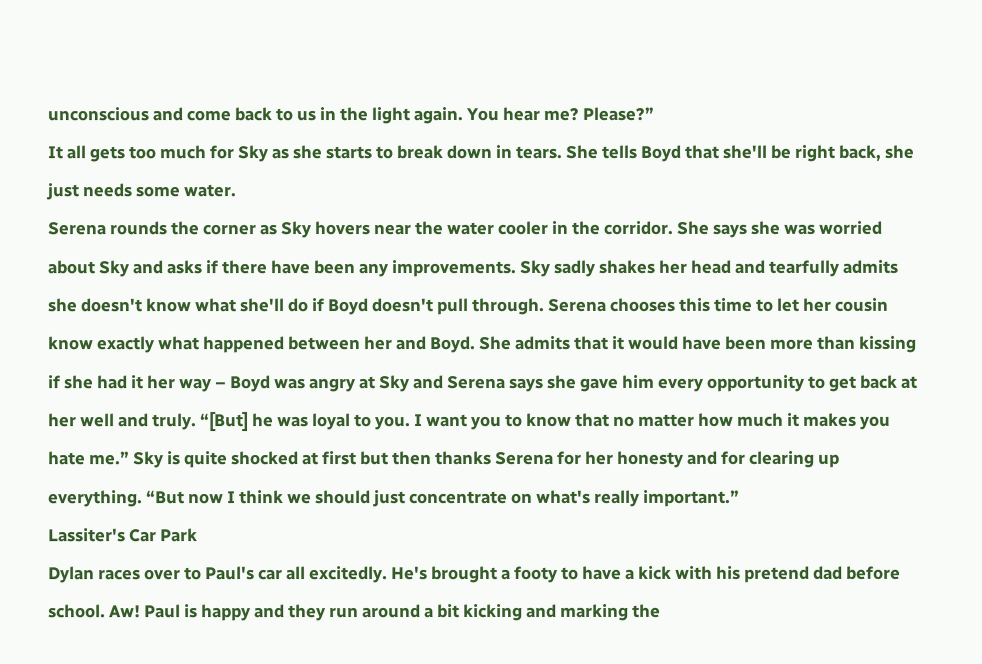unconscious and come back to us in the light again. You hear me? Please?”
It all gets too much for Sky as she starts to break down in tears. She tells Boyd that she'll be right back, she just needs some water.
Serena rounds the corner as Sky hovers near the water cooler in the corridor. She says she was worried about Sky and asks if there have been any improvements. Sky sadly shakes her head and tearfully admits she doesn't know what she'll do if Boyd doesn't pull through. Serena chooses this time to let her cousin know exactly what happened between her and Boyd. She admits that it would have been more than kissing if she had it her way – Boyd was angry at Sky and Serena says she gave him every opportunity to get back at her well and truly. “[But] he was loyal to you. I want you to know that no matter how much it makes you hate me.” Sky is quite shocked at first but then thanks Serena for her honesty and for clearing up everything. “But now I think we should just concentrate on what's really important.”
Lassiter's Car Park
Dylan races over to Paul's car all excitedly. He's brought a footy to have a kick with his pretend dad before school. Aw! Paul is happy and they run around a bit kicking and marking the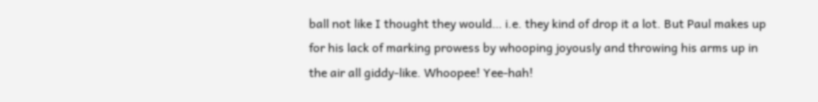ball not like I thought they would… i.e. they kind of drop it a lot. But Paul makes up for his lack of marking prowess by whooping joyously and throwing his arms up in the air all giddy-like. Whoopee! Yee-hah!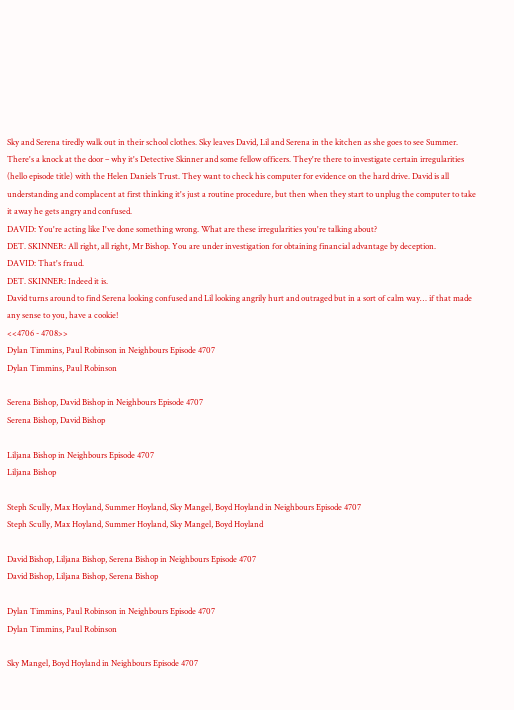Sky and Serena tiredly walk out in their school clothes. Sky leaves David, Lil and Serena in the kitchen as she goes to see Summer. There's a knock at the door – why it's Detective Skinner and some fellow officers. They're there to investigate certain irregularities (hello episode title) with the Helen Daniels Trust. They want to check his computer for evidence on the hard drive. David is all understanding and complacent at first thinking it's just a routine procedure, but then when they start to unplug the computer to take it away he gets angry and confused.
DAVID: You're acting like I've done something wrong. What are these irregularities you're talking about?
DET. SKINNER: All right, all right, Mr Bishop. You are under investigation for obtaining financial advantage by deception.
DAVID: That's fraud.
DET. SKINNER: Indeed it is.
David turns around to find Serena looking confused and Lil looking angrily hurt and outraged but in a sort of calm way… if that made any sense to you, have a cookie!
<<4706 - 4708>>
Dylan Timmins, Paul Robinson in Neighbours Episode 4707
Dylan Timmins, Paul Robinson

Serena Bishop, David Bishop in Neighbours Episode 4707
Serena Bishop, David Bishop

Liljana Bishop in Neighbours Episode 4707
Liljana Bishop

Steph Scully, Max Hoyland, Summer Hoyland, Sky Mangel, Boyd Hoyland in Neighbours Episode 4707
Steph Scully, Max Hoyland, Summer Hoyland, Sky Mangel, Boyd Hoyland

David Bishop, Liljana Bishop, Serena Bishop in Neighbours Episode 4707
David Bishop, Liljana Bishop, Serena Bishop

Dylan Timmins, Paul Robinson in Neighbours Episode 4707
Dylan Timmins, Paul Robinson

Sky Mangel, Boyd Hoyland in Neighbours Episode 4707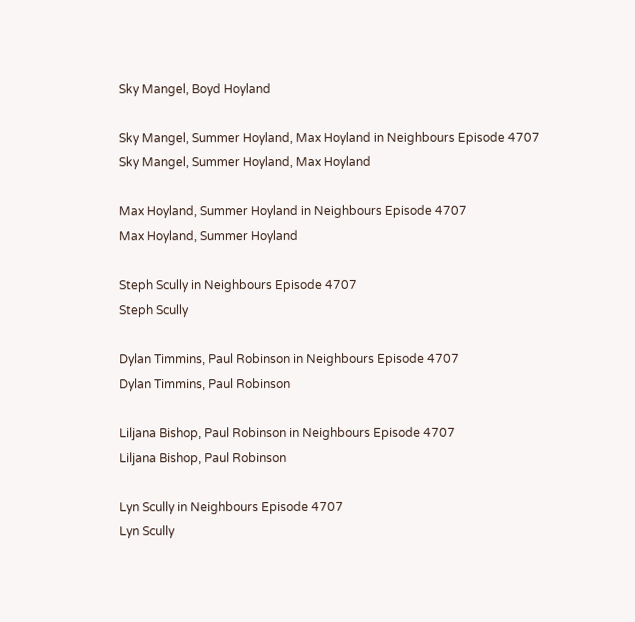Sky Mangel, Boyd Hoyland

Sky Mangel, Summer Hoyland, Max Hoyland in Neighbours Episode 4707
Sky Mangel, Summer Hoyland, Max Hoyland

Max Hoyland, Summer Hoyland in Neighbours Episode 4707
Max Hoyland, Summer Hoyland

Steph Scully in Neighbours Episode 4707
Steph Scully

Dylan Timmins, Paul Robinson in Neighbours Episode 4707
Dylan Timmins, Paul Robinson

Liljana Bishop, Paul Robinson in Neighbours Episode 4707
Liljana Bishop, Paul Robinson

Lyn Scully in Neighbours Episode 4707
Lyn Scully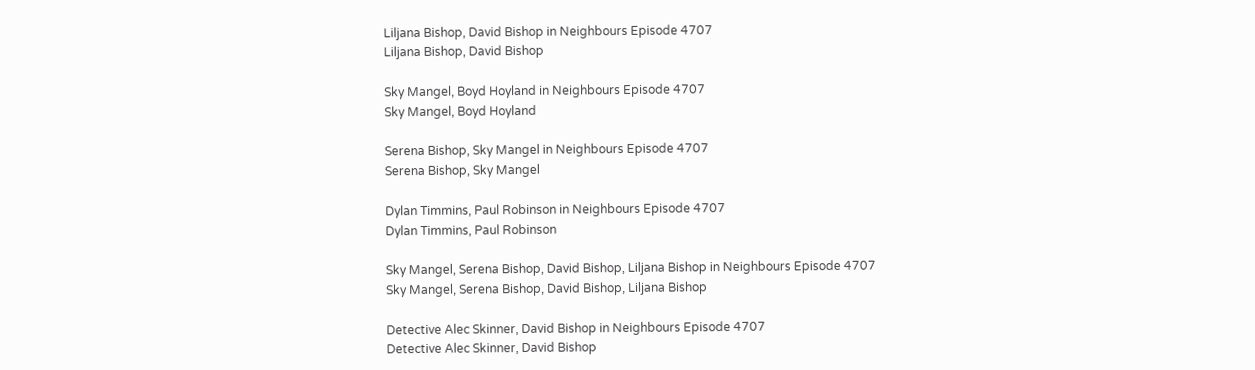Liljana Bishop, David Bishop in Neighbours Episode 4707
Liljana Bishop, David Bishop

Sky Mangel, Boyd Hoyland in Neighbours Episode 4707
Sky Mangel, Boyd Hoyland

Serena Bishop, Sky Mangel in Neighbours Episode 4707
Serena Bishop, Sky Mangel

Dylan Timmins, Paul Robinson in Neighbours Episode 4707
Dylan Timmins, Paul Robinson

Sky Mangel, Serena Bishop, David Bishop, Liljana Bishop in Neighbours Episode 4707
Sky Mangel, Serena Bishop, David Bishop, Liljana Bishop

Detective Alec Skinner, David Bishop in Neighbours Episode 4707
Detective Alec Skinner, David Bishop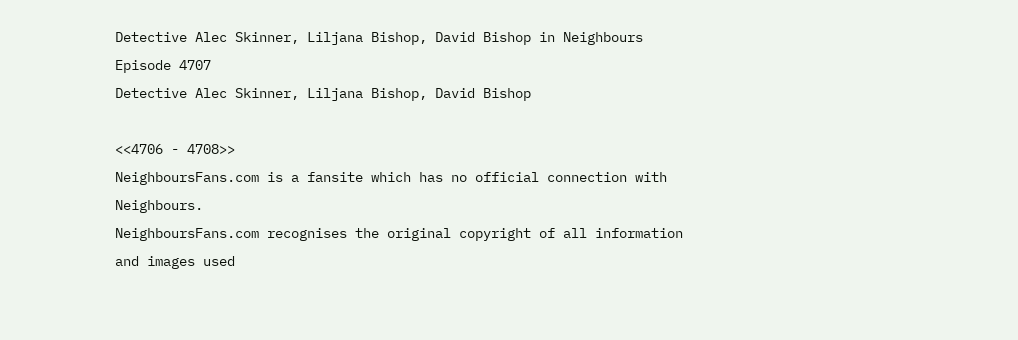Detective Alec Skinner, Liljana Bishop, David Bishop in Neighbours Episode 4707
Detective Alec Skinner, Liljana Bishop, David Bishop

<<4706 - 4708>>
NeighboursFans.com is a fansite which has no official connection with Neighbours.
NeighboursFans.com recognises the original copyright of all information and images used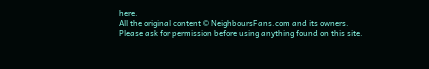here.
All the original content © NeighboursFans.com and its owners.
Please ask for permission before using anything found on this site.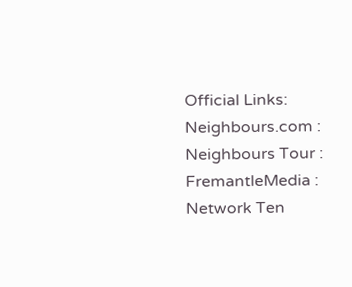Official Links: Neighbours.com : Neighbours Tour : FremantleMedia : Network Ten